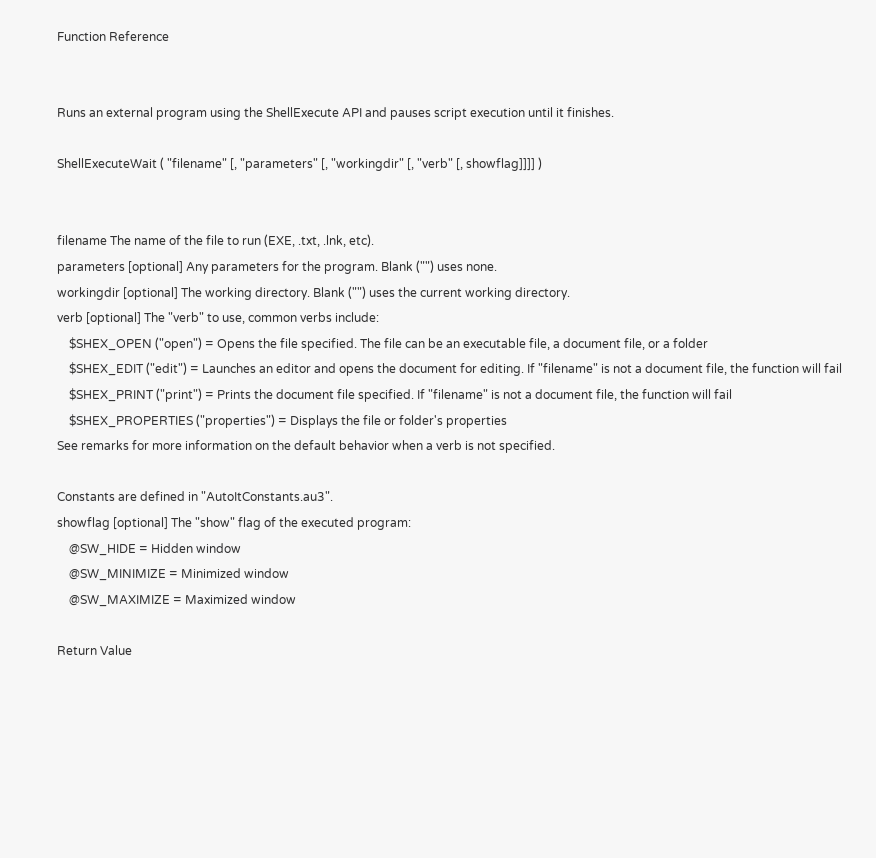Function Reference


Runs an external program using the ShellExecute API and pauses script execution until it finishes.

ShellExecuteWait ( "filename" [, "parameters" [, "workingdir" [, "verb" [, showflag]]]] )


filename The name of the file to run (EXE, .txt, .lnk, etc).
parameters [optional] Any parameters for the program. Blank ("") uses none.
workingdir [optional] The working directory. Blank ("") uses the current working directory.
verb [optional] The "verb" to use, common verbs include:
    $SHEX_OPEN ("open") = Opens the file specified. The file can be an executable file, a document file, or a folder
    $SHEX_EDIT ("edit") = Launches an editor and opens the document for editing. If "filename" is not a document file, the function will fail
    $SHEX_PRINT ("print") = Prints the document file specified. If "filename" is not a document file, the function will fail
    $SHEX_PROPERTIES ("properties") = Displays the file or folder's properties
See remarks for more information on the default behavior when a verb is not specified.

Constants are defined in "AutoItConstants.au3".
showflag [optional] The "show" flag of the executed program:
    @SW_HIDE = Hidden window
    @SW_MINIMIZE = Minimized window
    @SW_MAXIMIZE = Maximized window

Return Value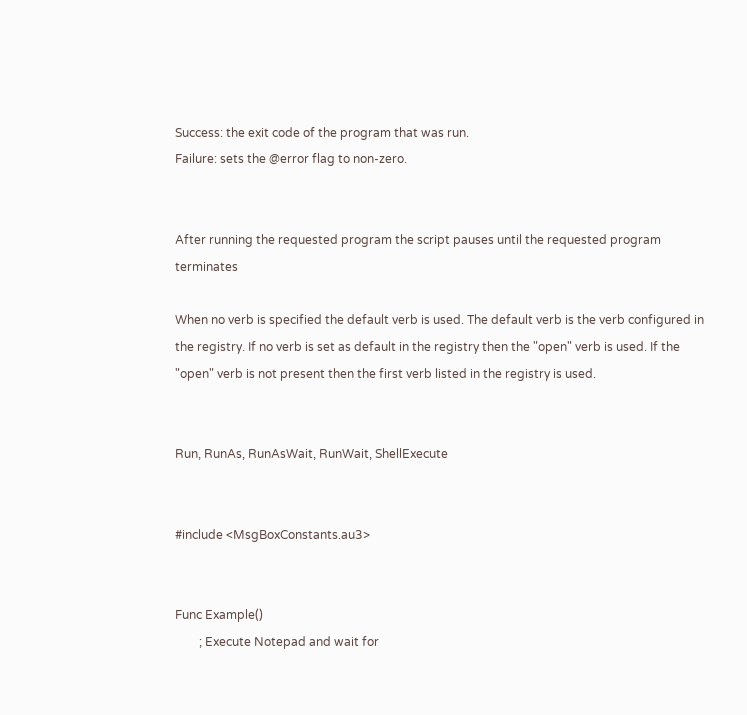Success: the exit code of the program that was run.
Failure: sets the @error flag to non-zero.


After running the requested program the script pauses until the requested program terminates

When no verb is specified the default verb is used. The default verb is the verb configured in the registry. If no verb is set as default in the registry then the "open" verb is used. If the "open" verb is not present then the first verb listed in the registry is used.


Run, RunAs, RunAsWait, RunWait, ShellExecute


#include <MsgBoxConstants.au3>


Func Example()
        ; Execute Notepad and wait for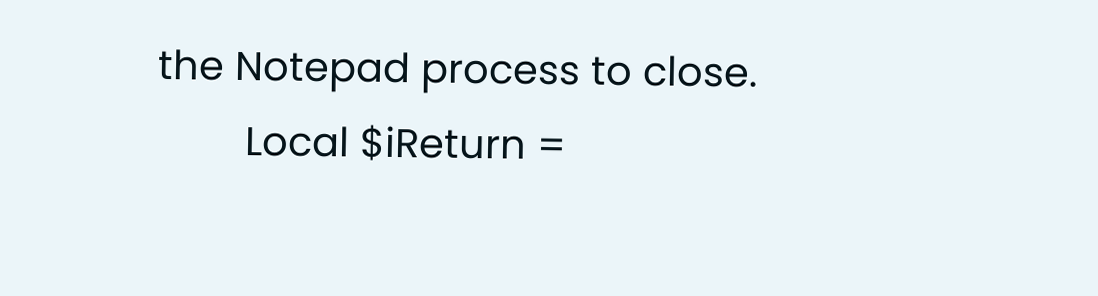the Notepad process to close.
        Local $iReturn =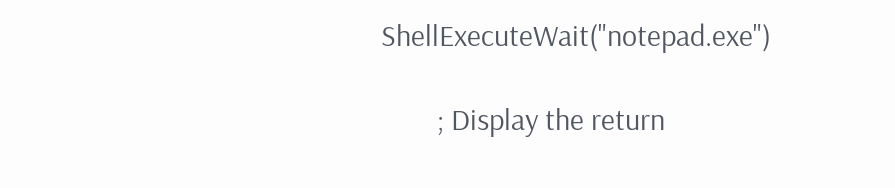ShellExecuteWait("notepad.exe")

        ; Display the return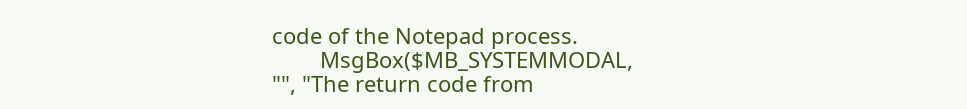code of the Notepad process.
        MsgBox($MB_SYSTEMMODAL, "", "The return code from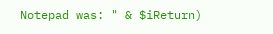Notepad was: " & $iReturn)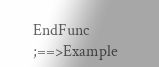EndFunc   ;==>Example